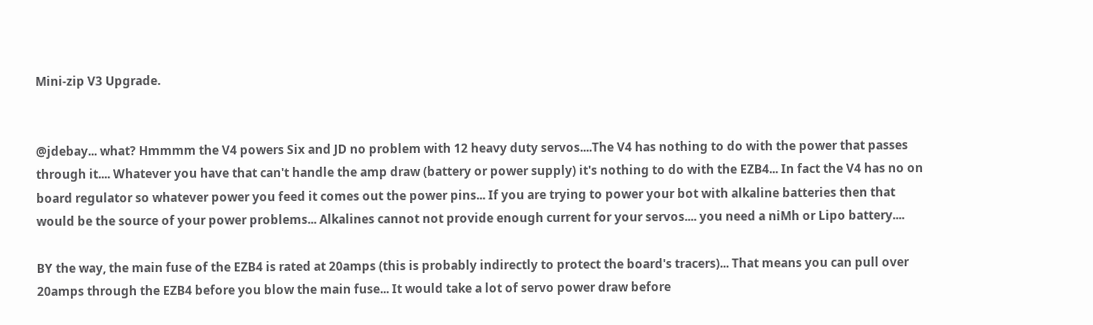Mini-zip V3 Upgrade.


@jdebay... what? Hmmmm the V4 powers Six and JD no problem with 12 heavy duty servos....The V4 has nothing to do with the power that passes through it.... Whatever you have that can't handle the amp draw (battery or power supply) it's nothing to do with the EZB4... In fact the V4 has no on board regulator so whatever power you feed it comes out the power pins... If you are trying to power your bot with alkaline batteries then that would be the source of your power problems... Alkalines cannot not provide enough current for your servos.... you need a niMh or Lipo battery....

BY the way, the main fuse of the EZB4 is rated at 20amps (this is probably indirectly to protect the board's tracers)... That means you can pull over 20amps through the EZB4 before you blow the main fuse... It would take a lot of servo power draw before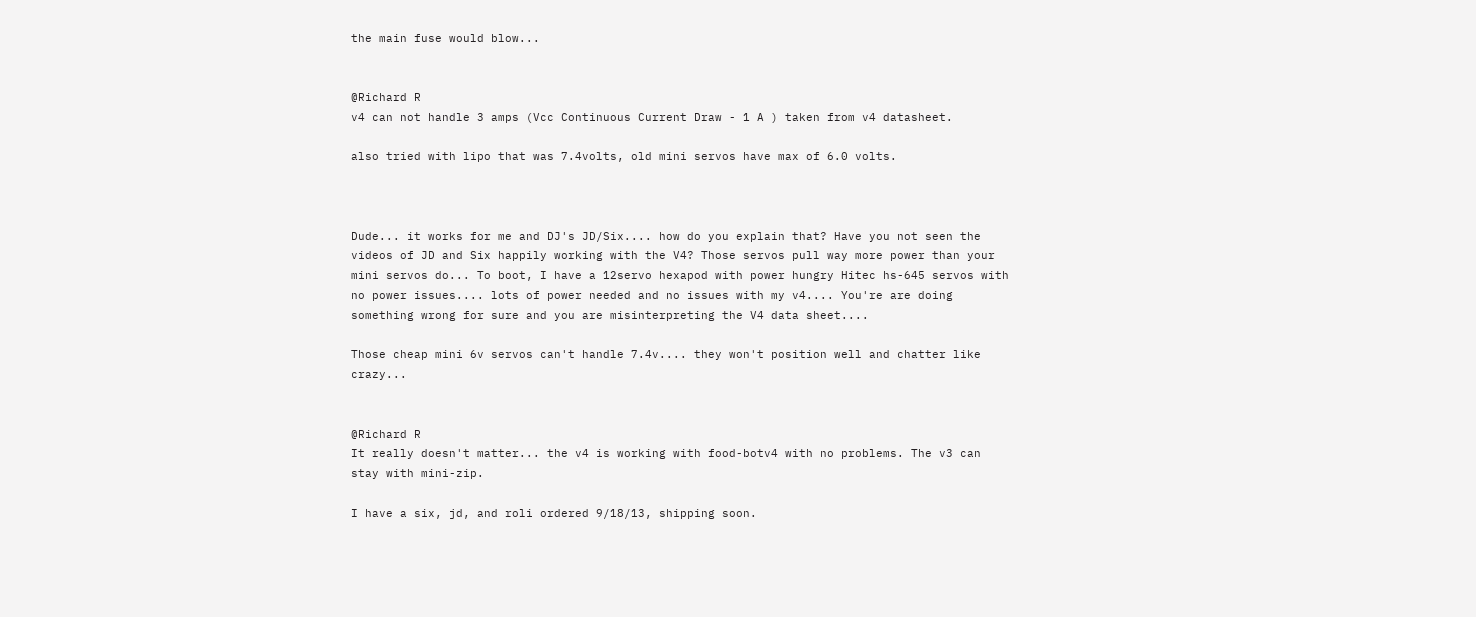the main fuse would blow...


@Richard R
v4 can not handle 3 amps (Vcc Continuous Current Draw - 1 A ) taken from v4 datasheet.

also tried with lipo that was 7.4volts, old mini servos have max of 6.0 volts.



Dude... it works for me and DJ's JD/Six.... how do you explain that? Have you not seen the videos of JD and Six happily working with the V4? Those servos pull way more power than your mini servos do... To boot, I have a 12servo hexapod with power hungry Hitec hs-645 servos with no power issues.... lots of power needed and no issues with my v4.... You're are doing something wrong for sure and you are misinterpreting the V4 data sheet....

Those cheap mini 6v servos can't handle 7.4v.... they won't position well and chatter like crazy...


@Richard R
It really doesn't matter... the v4 is working with food-botv4 with no problems. The v3 can stay with mini-zip.

I have a six, jd, and roli ordered 9/18/13, shipping soon.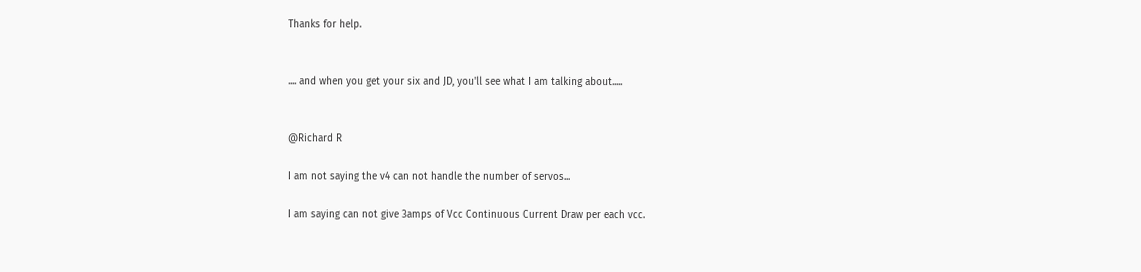Thanks for help.


.... and when you get your six and JD, you'll see what I am talking about.....


@Richard R

I am not saying the v4 can not handle the number of servos...

I am saying can not give 3amps of Vcc Continuous Current Draw per each vcc.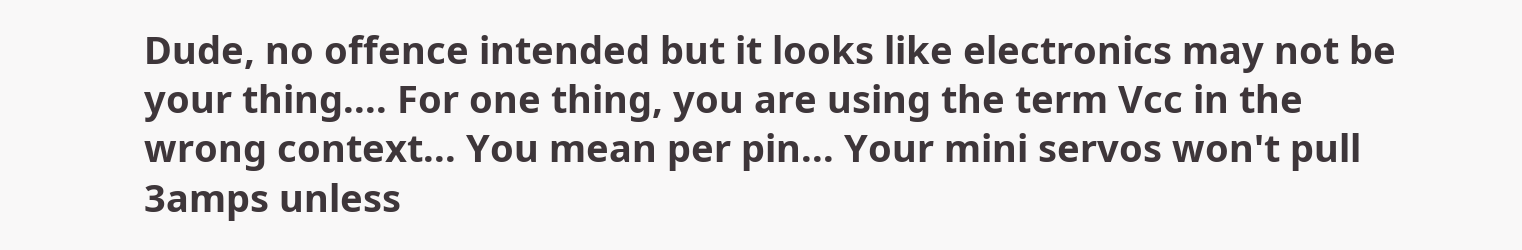Dude, no offence intended but it looks like electronics may not be your thing.... For one thing, you are using the term Vcc in the wrong context... You mean per pin... Your mini servos won't pull 3amps unless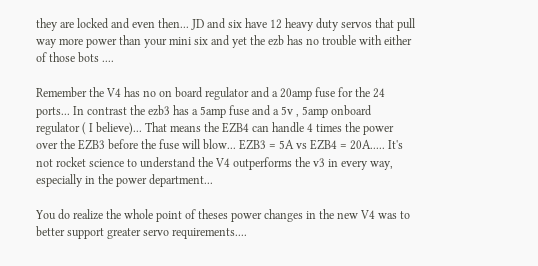they are locked and even then... JD and six have 12 heavy duty servos that pull way more power than your mini six and yet the ezb has no trouble with either of those bots ....

Remember the V4 has no on board regulator and a 20amp fuse for the 24 ports... In contrast the ezb3 has a 5amp fuse and a 5v , 5amp onboard regulator ( I believe)... That means the EZB4 can handle 4 times the power over the EZB3 before the fuse will blow... EZB3 = 5A vs EZB4 = 20A..... It's not rocket science to understand the V4 outperforms the v3 in every way, especially in the power department...

You do realize the whole point of theses power changes in the new V4 was to better support greater servo requirements....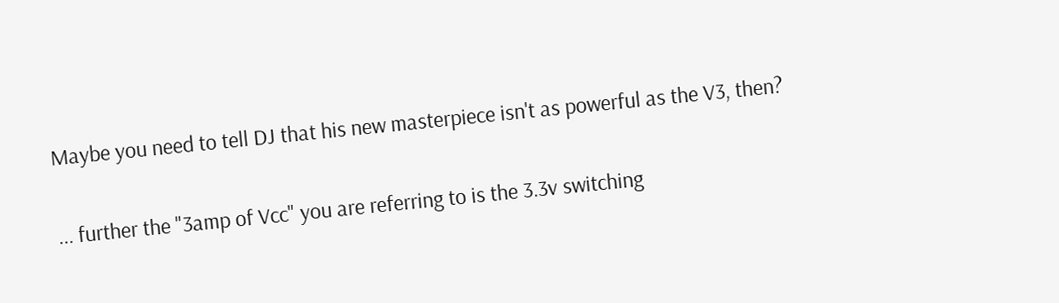Maybe you need to tell DJ that his new masterpiece isn't as powerful as the V3, then?


... further the "3amp of Vcc" you are referring to is the 3.3v switching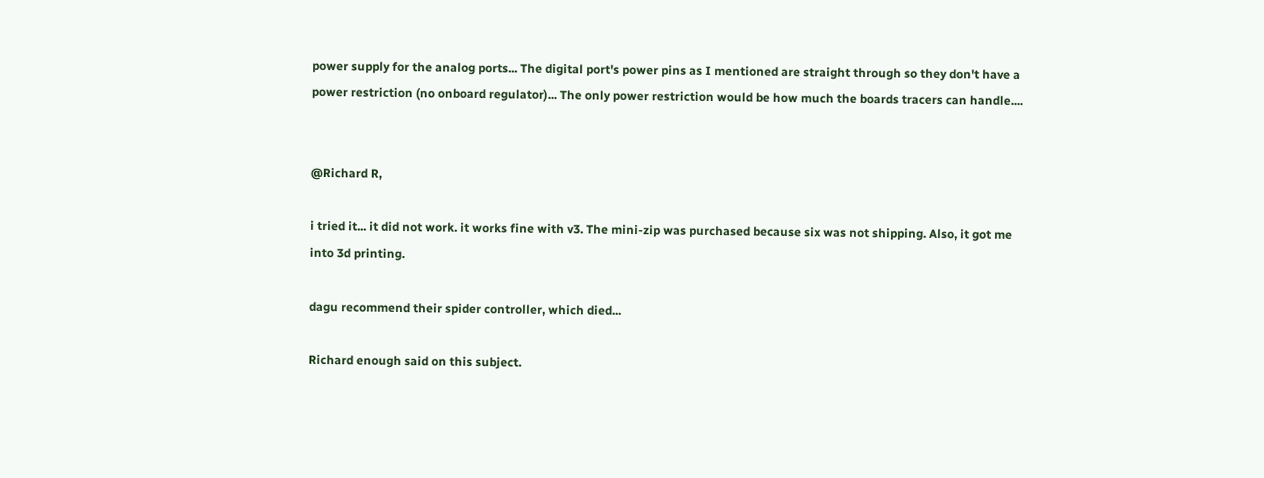power supply for the analog ports... The digital port's power pins as I mentioned are straight through so they don't have a power restriction (no onboard regulator)... The only power restriction would be how much the boards tracers can handle....


@Richard R,

i tried it... it did not work. it works fine with v3. The mini-zip was purchased because six was not shipping. Also, it got me into 3d printing.

dagu recommend their spider controller, which died...

Richard enough said on this subject.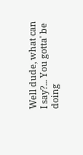Well dude, what can I say?... You gotta' be doing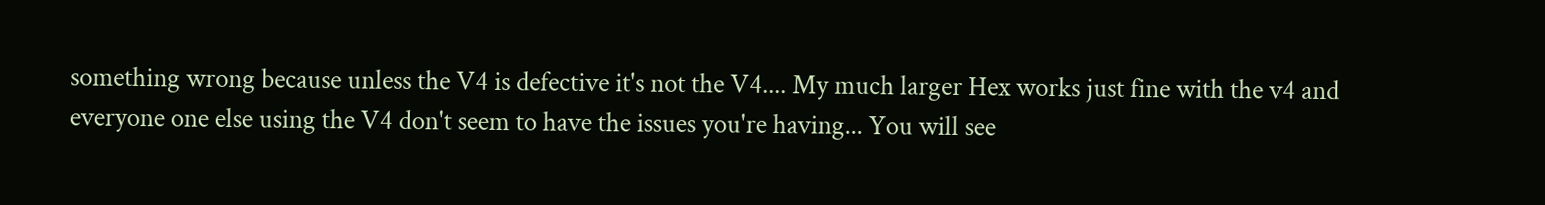something wrong because unless the V4 is defective it's not the V4.... My much larger Hex works just fine with the v4 and everyone one else using the V4 don't seem to have the issues you're having... You will see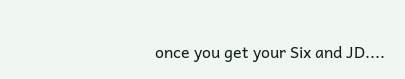once you get your Six and JD....